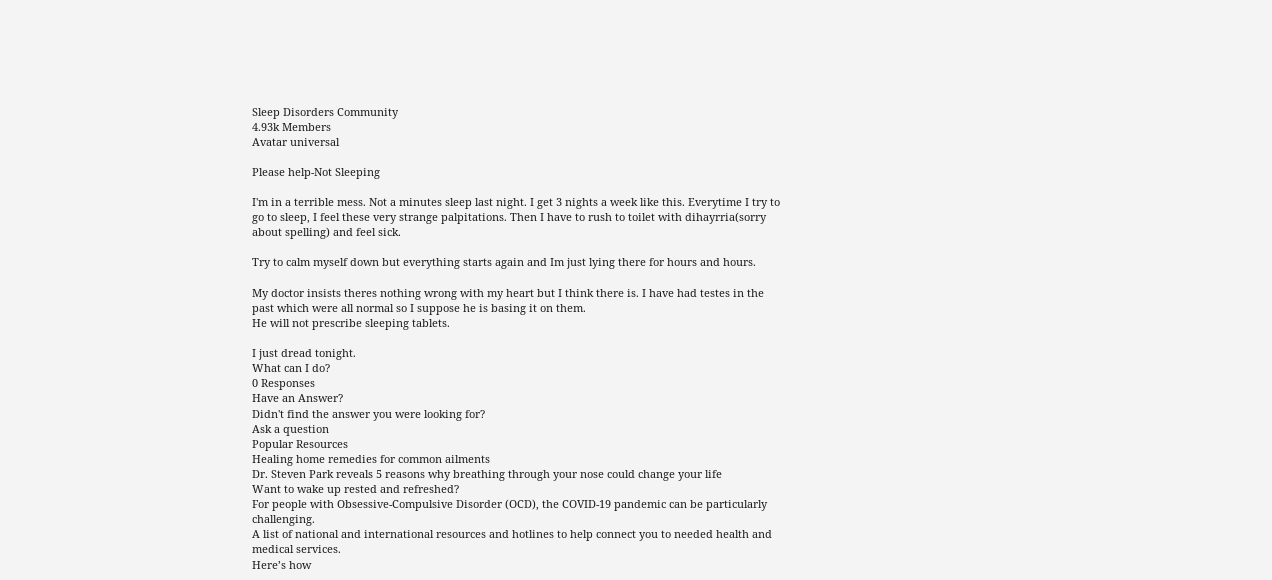Sleep Disorders Community
4.93k Members
Avatar universal

Please help-Not Sleeping

I'm in a terrible mess. Not a minutes sleep last night. I get 3 nights a week like this. Everytime I try to go to sleep, I feel these very strange palpitations. Then I have to rush to toilet with dihayrria(sorry about spelling) and feel sick.

Try to calm myself down but everything starts again and Im just lying there for hours and hours.

My doctor insists theres nothing wrong with my heart but I think there is. I have had testes in the past which were all normal so I suppose he is basing it on them.
He will not prescribe sleeping tablets.

I just dread tonight.
What can I do?
0 Responses
Have an Answer?
Didn't find the answer you were looking for?
Ask a question
Popular Resources
Healing home remedies for common ailments
Dr. Steven Park reveals 5 reasons why breathing through your nose could change your life
Want to wake up rested and refreshed?
For people with Obsessive-Compulsive Disorder (OCD), the COVID-19 pandemic can be particularly challenging.
A list of national and international resources and hotlines to help connect you to needed health and medical services.
Here’s how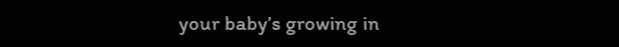your baby’s growing in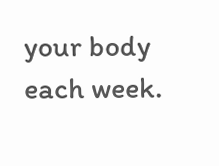your body each week.